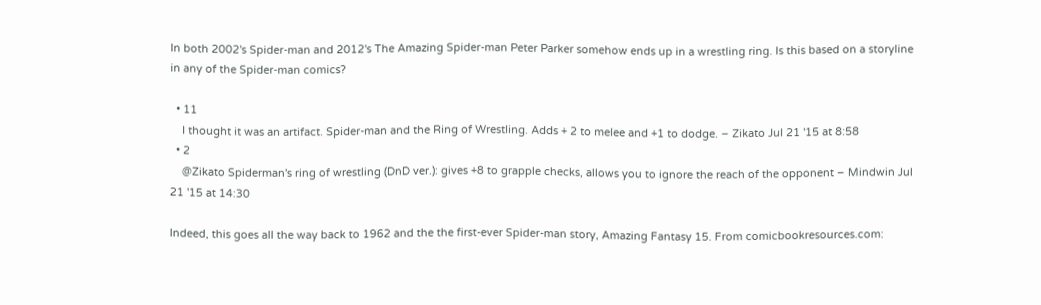In both 2002's Spider-man and 2012's The Amazing Spider-man Peter Parker somehow ends up in a wrestling ring. Is this based on a storyline in any of the Spider-man comics?

  • 11
    I thought it was an artifact. Spider-man and the Ring of Wrestling. Adds + 2 to melee and +1 to dodge. – Zikato Jul 21 '15 at 8:58
  • 2
    @Zikato Spiderman's ring of wrestling (DnD ver.): gives +8 to grapple checks, allows you to ignore the reach of the opponent – Mindwin Jul 21 '15 at 14:30

Indeed, this goes all the way back to 1962 and the the first-ever Spider-man story, Amazing Fantasy 15. From comicbookresources.com: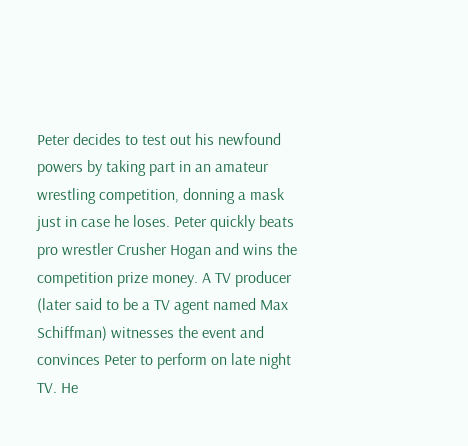Peter decides to test out his newfound powers by taking part in an amateur wrestling competition, donning a mask just in case he loses. Peter quickly beats pro wrestler Crusher Hogan and wins the competition prize money. A TV producer (later said to be a TV agent named Max Schiffman) witnesses the event and convinces Peter to perform on late night TV. He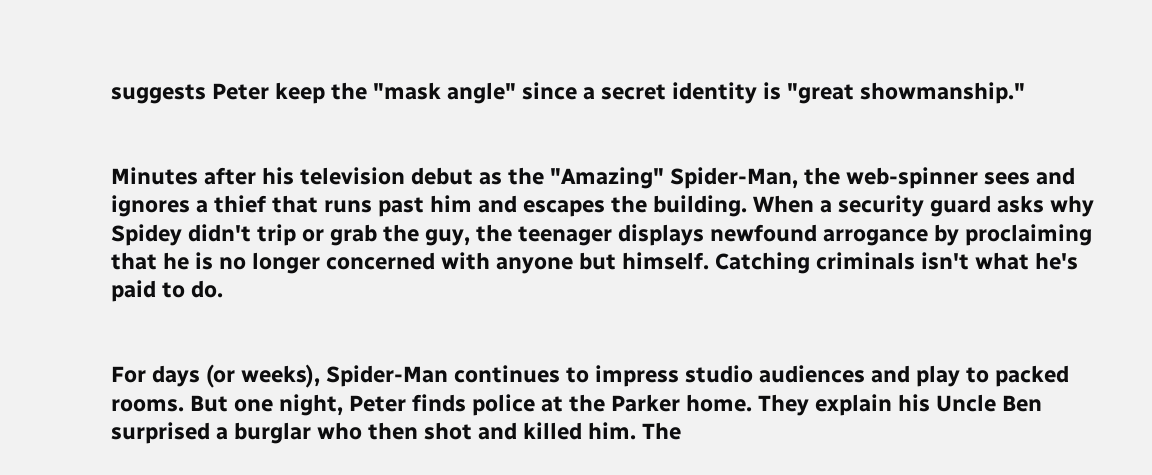suggests Peter keep the "mask angle" since a secret identity is "great showmanship."


Minutes after his television debut as the "Amazing" Spider-Man, the web-spinner sees and ignores a thief that runs past him and escapes the building. When a security guard asks why Spidey didn't trip or grab the guy, the teenager displays newfound arrogance by proclaiming that he is no longer concerned with anyone but himself. Catching criminals isn't what he's paid to do.


For days (or weeks), Spider-Man continues to impress studio audiences and play to packed rooms. But one night, Peter finds police at the Parker home. They explain his Uncle Ben surprised a burglar who then shot and killed him. The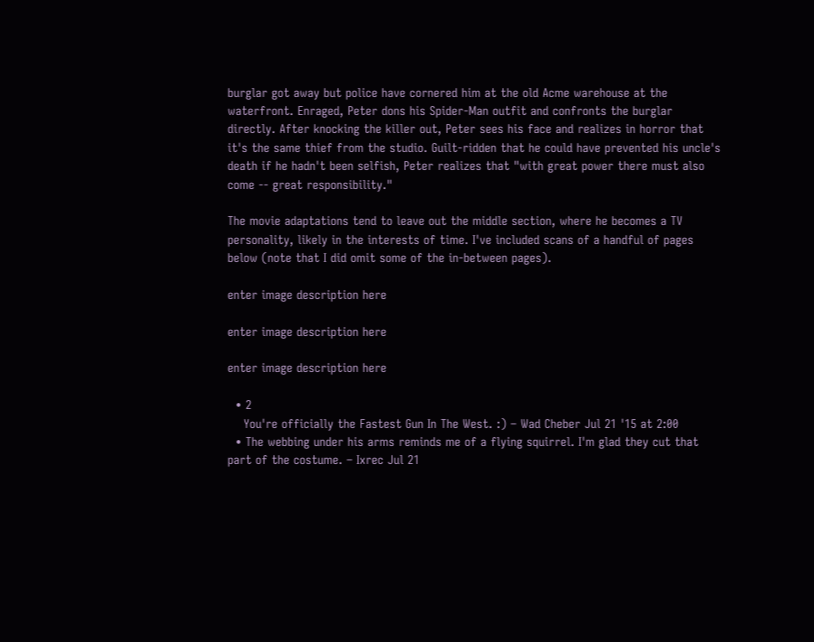burglar got away but police have cornered him at the old Acme warehouse at the waterfront. Enraged, Peter dons his Spider-Man outfit and confronts the burglar directly. After knocking the killer out, Peter sees his face and realizes in horror that it's the same thief from the studio. Guilt-ridden that he could have prevented his uncle's death if he hadn't been selfish, Peter realizes that "with great power there must also come -- great responsibility."

The movie adaptations tend to leave out the middle section, where he becomes a TV personality, likely in the interests of time. I've included scans of a handful of pages below (note that I did omit some of the in-between pages).

enter image description here

enter image description here

enter image description here

  • 2
    You're officially the Fastest Gun In The West. :) – Wad Cheber Jul 21 '15 at 2:00
  • The webbing under his arms reminds me of a flying squirrel. I'm glad they cut that part of the costume. – Ixrec Jul 21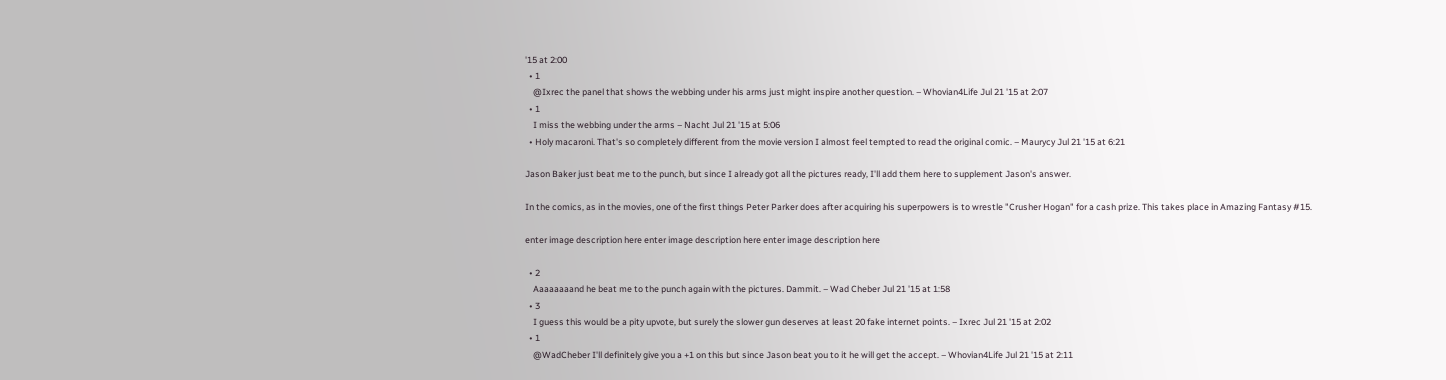'15 at 2:00
  • 1
    @Ixrec the panel that shows the webbing under his arms just might inspire another question. – Whovian4Life Jul 21 '15 at 2:07
  • 1
    I miss the webbing under the arms – Nacht Jul 21 '15 at 5:06
  • Holy macaroni. That's so completely different from the movie version I almost feel tempted to read the original comic. – Maurycy Jul 21 '15 at 6:21

Jason Baker just beat me to the punch, but since I already got all the pictures ready, I'll add them here to supplement Jason's answer.

In the comics, as in the movies, one of the first things Peter Parker does after acquiring his superpowers is to wrestle "Crusher Hogan" for a cash prize. This takes place in Amazing Fantasy #15.

enter image description here enter image description here enter image description here

  • 2
    Aaaaaaaand he beat me to the punch again with the pictures. Dammit. – Wad Cheber Jul 21 '15 at 1:58
  • 3
    I guess this would be a pity upvote, but surely the slower gun deserves at least 20 fake internet points. – Ixrec Jul 21 '15 at 2:02
  • 1
    @WadCheber I'll definitely give you a +1 on this but since Jason beat you to it he will get the accept. – Whovian4Life Jul 21 '15 at 2:11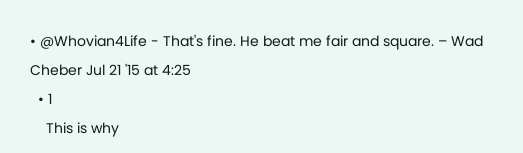• @Whovian4Life - That's fine. He beat me fair and square. – Wad Cheber Jul 21 '15 at 4:25
  • 1
    This is why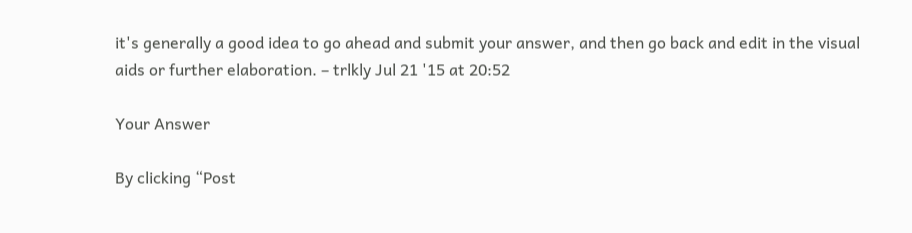it's generally a good idea to go ahead and submit your answer, and then go back and edit in the visual aids or further elaboration. – trlkly Jul 21 '15 at 20:52

Your Answer

By clicking “Post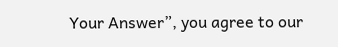Your Answer”, you agree to our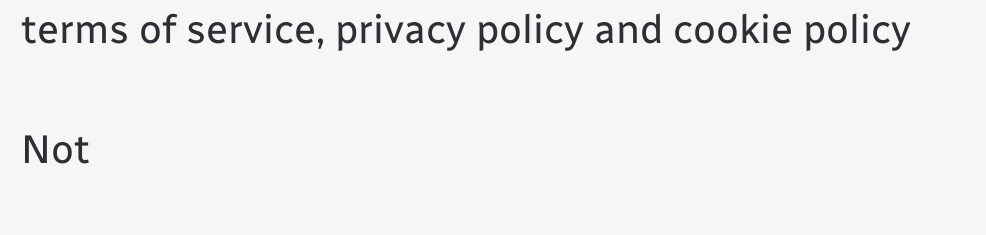terms of service, privacy policy and cookie policy

Not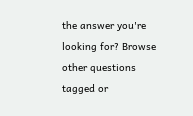the answer you're looking for? Browse other questions tagged or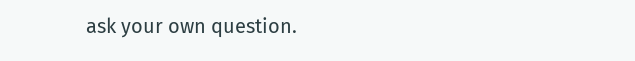ask your own question.